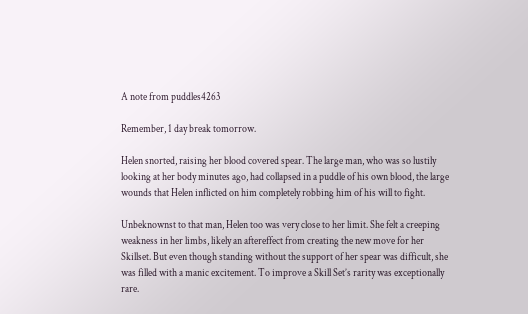A note from puddles4263

Remember, 1 day break tomorrow.

Helen snorted, raising her blood covered spear. The large man, who was so lustily looking at her body minutes ago, had collapsed in a puddle of his own blood, the large wounds that Helen inflicted on him completely robbing him of his will to fight.

Unbeknownst to that man, Helen too was very close to her limit. She felt a creeping weakness in her limbs, likely an aftereffect from creating the new move for her Skillset. But even though standing without the support of her spear was difficult, she was filled with a manic excitement. To improve a Skill Set’s rarity was exceptionally rare.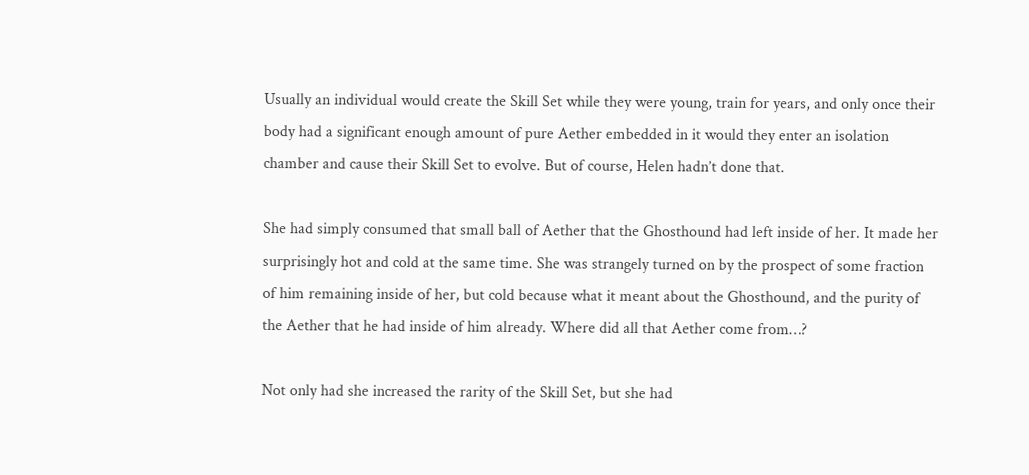Usually an individual would create the Skill Set while they were young, train for years, and only once their body had a significant enough amount of pure Aether embedded in it would they enter an isolation chamber and cause their Skill Set to evolve. But of course, Helen hadn’t done that.

She had simply consumed that small ball of Aether that the Ghosthound had left inside of her. It made her surprisingly hot and cold at the same time. She was strangely turned on by the prospect of some fraction of him remaining inside of her, but cold because what it meant about the Ghosthound, and the purity of the Aether that he had inside of him already. Where did all that Aether come from…?

Not only had she increased the rarity of the Skill Set, but she had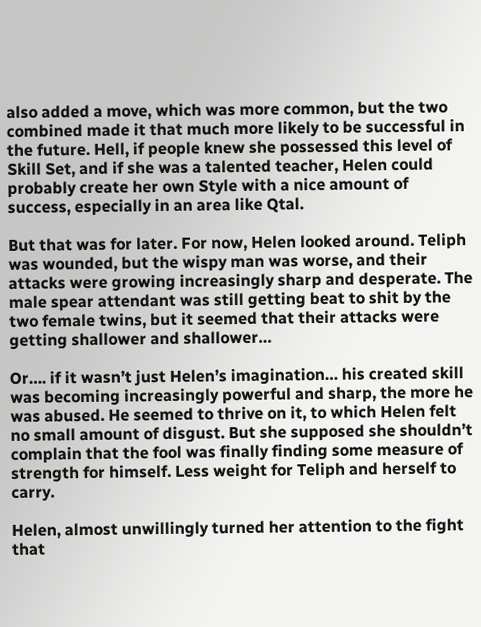also added a move, which was more common, but the two combined made it that much more likely to be successful in the future. Hell, if people knew she possessed this level of Skill Set, and if she was a talented teacher, Helen could probably create her own Style with a nice amount of success, especially in an area like Qtal.

But that was for later. For now, Helen looked around. Teliph was wounded, but the wispy man was worse, and their attacks were growing increasingly sharp and desperate. The male spear attendant was still getting beat to shit by the two female twins, but it seemed that their attacks were getting shallower and shallower…

Or…. if it wasn’t just Helen’s imagination… his created skill was becoming increasingly powerful and sharp, the more he was abused. He seemed to thrive on it, to which Helen felt no small amount of disgust. But she supposed she shouldn’t complain that the fool was finally finding some measure of strength for himself. Less weight for Teliph and herself to carry.

Helen, almost unwillingly turned her attention to the fight that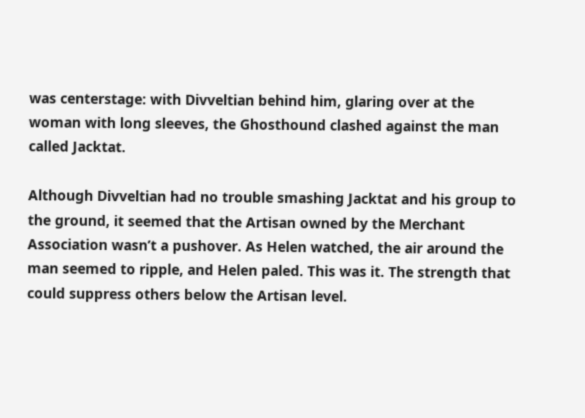was centerstage: with Divveltian behind him, glaring over at the woman with long sleeves, the Ghosthound clashed against the man called Jacktat.

Although Divveltian had no trouble smashing Jacktat and his group to the ground, it seemed that the Artisan owned by the Merchant Association wasn’t a pushover. As Helen watched, the air around the man seemed to ripple, and Helen paled. This was it. The strength that could suppress others below the Artisan level.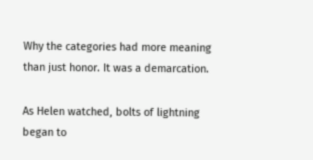Why the categories had more meaning than just honor. It was a demarcation.

As Helen watched, bolts of lightning began to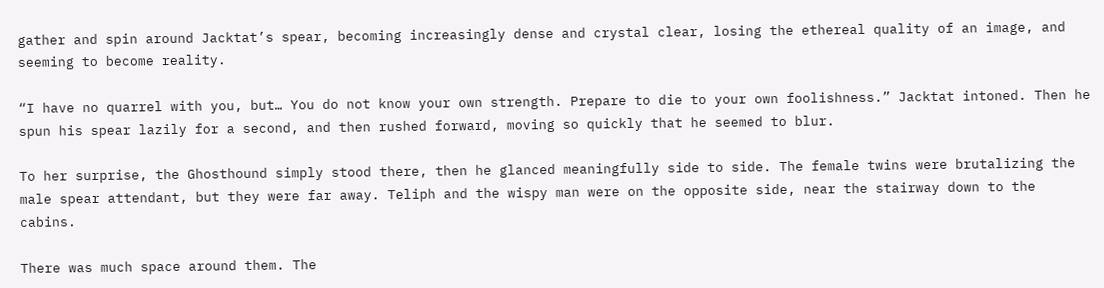gather and spin around Jacktat’s spear, becoming increasingly dense and crystal clear, losing the ethereal quality of an image, and seeming to become reality.

“I have no quarrel with you, but… You do not know your own strength. Prepare to die to your own foolishness.” Jacktat intoned. Then he spun his spear lazily for a second, and then rushed forward, moving so quickly that he seemed to blur.

To her surprise, the Ghosthound simply stood there, then he glanced meaningfully side to side. The female twins were brutalizing the male spear attendant, but they were far away. Teliph and the wispy man were on the opposite side, near the stairway down to the cabins.

There was much space around them. The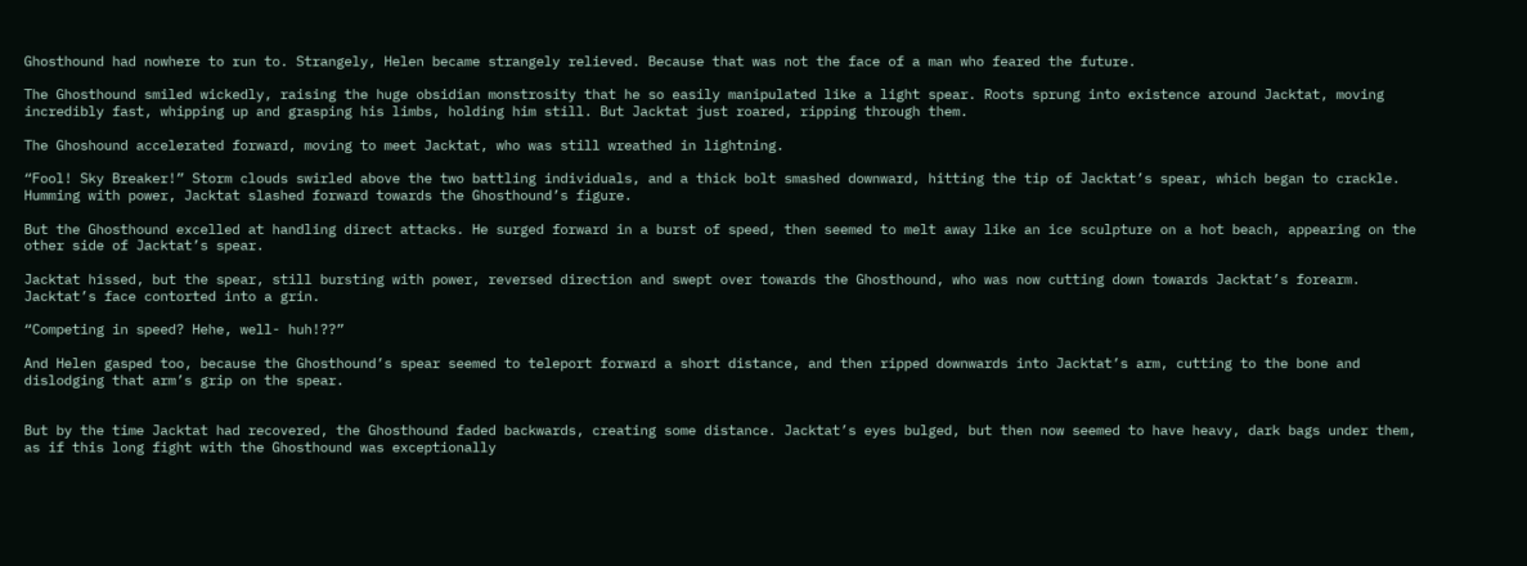Ghosthound had nowhere to run to. Strangely, Helen became strangely relieved. Because that was not the face of a man who feared the future.

The Ghosthound smiled wickedly, raising the huge obsidian monstrosity that he so easily manipulated like a light spear. Roots sprung into existence around Jacktat, moving incredibly fast, whipping up and grasping his limbs, holding him still. But Jacktat just roared, ripping through them.

The Ghoshound accelerated forward, moving to meet Jacktat, who was still wreathed in lightning.

“Fool! Sky Breaker!” Storm clouds swirled above the two battling individuals, and a thick bolt smashed downward, hitting the tip of Jacktat’s spear, which began to crackle. Humming with power, Jacktat slashed forward towards the Ghosthound’s figure.

But the Ghosthound excelled at handling direct attacks. He surged forward in a burst of speed, then seemed to melt away like an ice sculpture on a hot beach, appearing on the other side of Jacktat’s spear.

Jacktat hissed, but the spear, still bursting with power, reversed direction and swept over towards the Ghosthound, who was now cutting down towards Jacktat’s forearm. Jacktat’s face contorted into a grin.

“Competing in speed? Hehe, well- huh!??”

And Helen gasped too, because the Ghosthound’s spear seemed to teleport forward a short distance, and then ripped downwards into Jacktat’s arm, cutting to the bone and dislodging that arm’s grip on the spear.


But by the time Jacktat had recovered, the Ghosthound faded backwards, creating some distance. Jacktat’s eyes bulged, but then now seemed to have heavy, dark bags under them, as if this long fight with the Ghosthound was exceptionally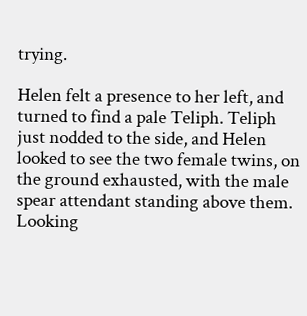trying.

Helen felt a presence to her left, and turned to find a pale Teliph. Teliph just nodded to the side, and Helen looked to see the two female twins, on the ground exhausted, with the male spear attendant standing above them. Looking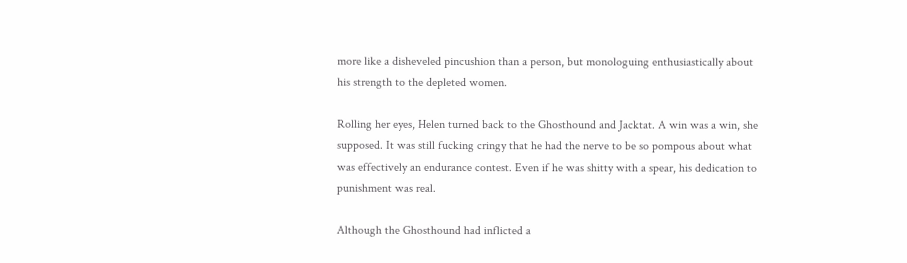more like a disheveled pincushion than a person, but monologuing enthusiastically about his strength to the depleted women.

Rolling her eyes, Helen turned back to the Ghosthound and Jacktat. A win was a win, she supposed. It was still fucking cringy that he had the nerve to be so pompous about what was effectively an endurance contest. Even if he was shitty with a spear, his dedication to punishment was real.

Although the Ghosthound had inflicted a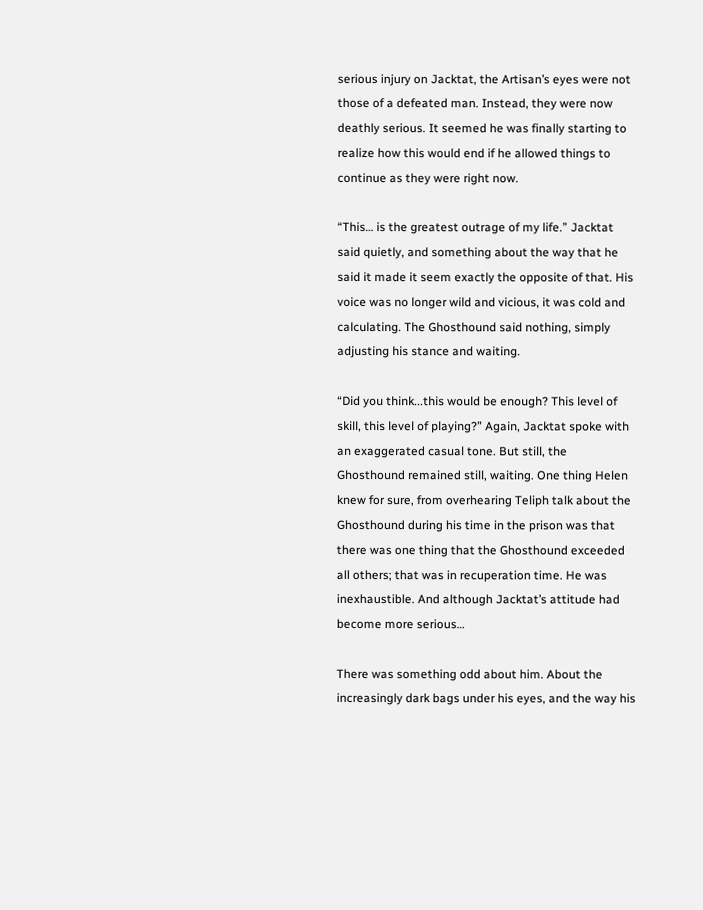serious injury on Jacktat, the Artisan’s eyes were not those of a defeated man. Instead, they were now deathly serious. It seemed he was finally starting to realize how this would end if he allowed things to continue as they were right now.

“This… is the greatest outrage of my life.” Jacktat said quietly, and something about the way that he said it made it seem exactly the opposite of that. His voice was no longer wild and vicious, it was cold and calculating. The Ghosthound said nothing, simply adjusting his stance and waiting.

“Did you think...this would be enough? This level of skill, this level of playing?” Again, Jacktat spoke with an exaggerated casual tone. But still, the Ghosthound remained still, waiting. One thing Helen knew for sure, from overhearing Teliph talk about the Ghosthound during his time in the prison was that there was one thing that the Ghosthound exceeded all others; that was in recuperation time. He was inexhaustible. And although Jacktat’s attitude had become more serious…

There was something odd about him. About the increasingly dark bags under his eyes, and the way his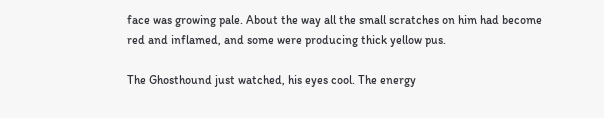face was growing pale. About the way all the small scratches on him had become red and inflamed, and some were producing thick yellow pus.

The Ghosthound just watched, his eyes cool. The energy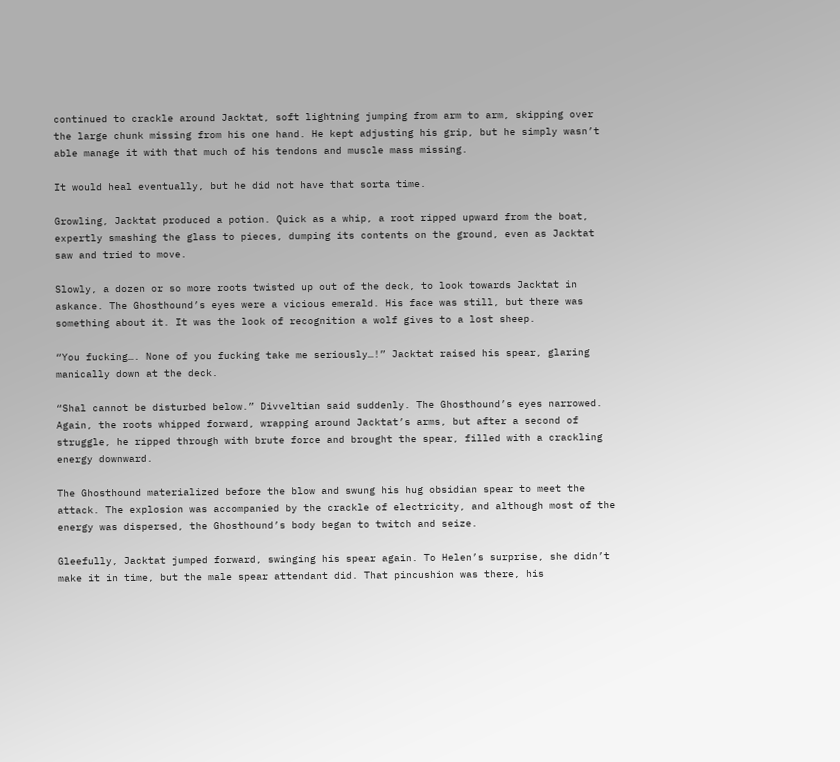continued to crackle around Jacktat, soft lightning jumping from arm to arm, skipping over the large chunk missing from his one hand. He kept adjusting his grip, but he simply wasn’t able manage it with that much of his tendons and muscle mass missing.

It would heal eventually, but he did not have that sorta time.

Growling, Jacktat produced a potion. Quick as a whip, a root ripped upward from the boat, expertly smashing the glass to pieces, dumping its contents on the ground, even as Jacktat saw and tried to move.

Slowly, a dozen or so more roots twisted up out of the deck, to look towards Jacktat in askance. The Ghosthound’s eyes were a vicious emerald. His face was still, but there was something about it. It was the look of recognition a wolf gives to a lost sheep.

“You fucking…. None of you fucking take me seriously…!” Jacktat raised his spear, glaring manically down at the deck.

“Shal cannot be disturbed below.” Divveltian said suddenly. The Ghosthound’s eyes narrowed. Again, the roots whipped forward, wrapping around Jacktat’s arms, but after a second of struggle, he ripped through with brute force and brought the spear, filled with a crackling energy downward.

The Ghosthound materialized before the blow and swung his hug obsidian spear to meet the attack. The explosion was accompanied by the crackle of electricity, and although most of the energy was dispersed, the Ghosthound’s body began to twitch and seize.

Gleefully, Jacktat jumped forward, swinging his spear again. To Helen’s surprise, she didn’t make it in time, but the male spear attendant did. That pincushion was there, his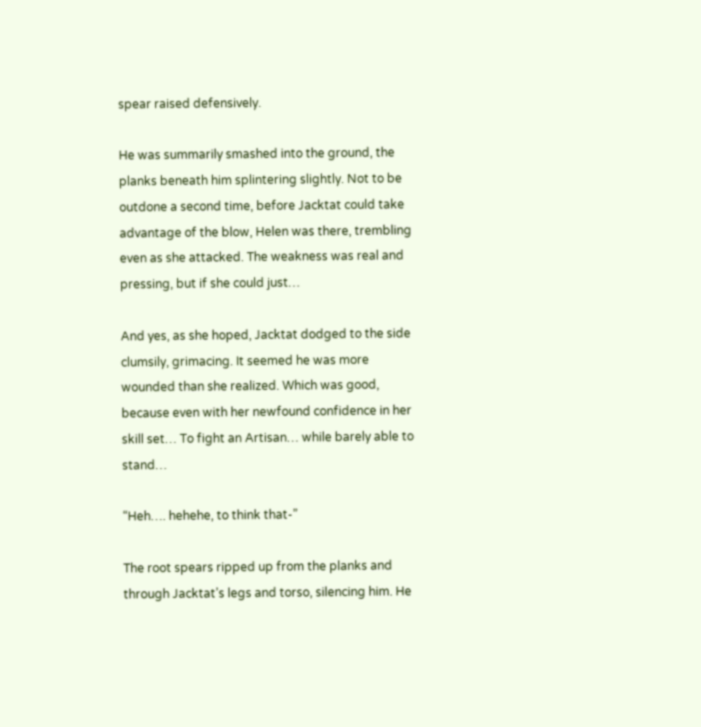spear raised defensively.

He was summarily smashed into the ground, the planks beneath him splintering slightly. Not to be outdone a second time, before Jacktat could take advantage of the blow, Helen was there, trembling even as she attacked. The weakness was real and pressing, but if she could just…

And yes, as she hoped, Jacktat dodged to the side clumsily, grimacing. It seemed he was more wounded than she realized. Which was good, because even with her newfound confidence in her skill set… To fight an Artisan… while barely able to stand…

“Heh…. hehehe, to think that-”

The root spears ripped up from the planks and through Jacktat’s legs and torso, silencing him. He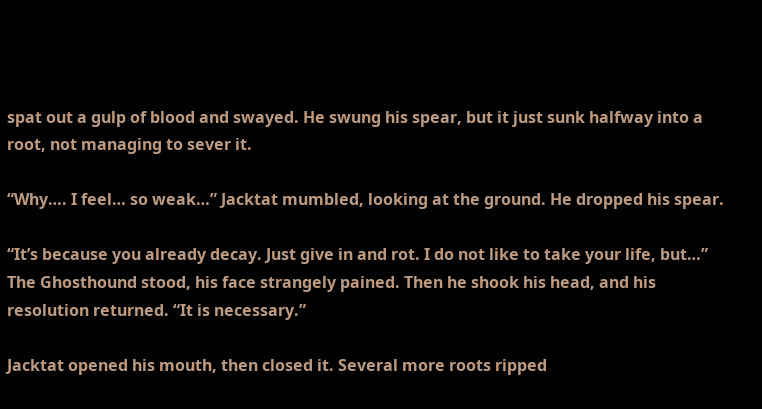spat out a gulp of blood and swayed. He swung his spear, but it just sunk halfway into a root, not managing to sever it.

“Why…. I feel… so weak…” Jacktat mumbled, looking at the ground. He dropped his spear.

“It’s because you already decay. Just give in and rot. I do not like to take your life, but…” The Ghosthound stood, his face strangely pained. Then he shook his head, and his resolution returned. “It is necessary.”

Jacktat opened his mouth, then closed it. Several more roots ripped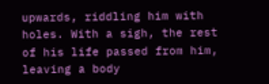upwards, riddling him with holes. With a sigh, the rest of his life passed from him, leaving a body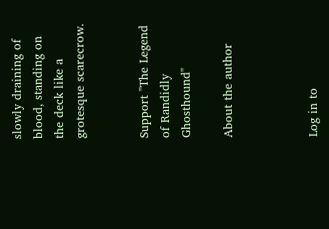slowly draining of blood, standing on the deck like a grotesque scarecrow.


Support "The Legend of Randidly Ghosthound"

About the author



Log in to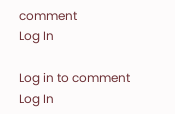comment
Log In

Log in to comment
Log In